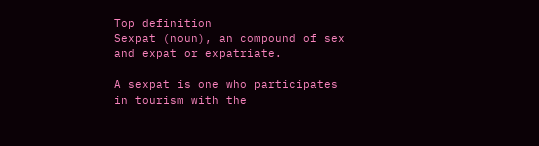Top definition
Sexpat (noun), an compound of sex and expat or expatriate.

A sexpat is one who participates in tourism with the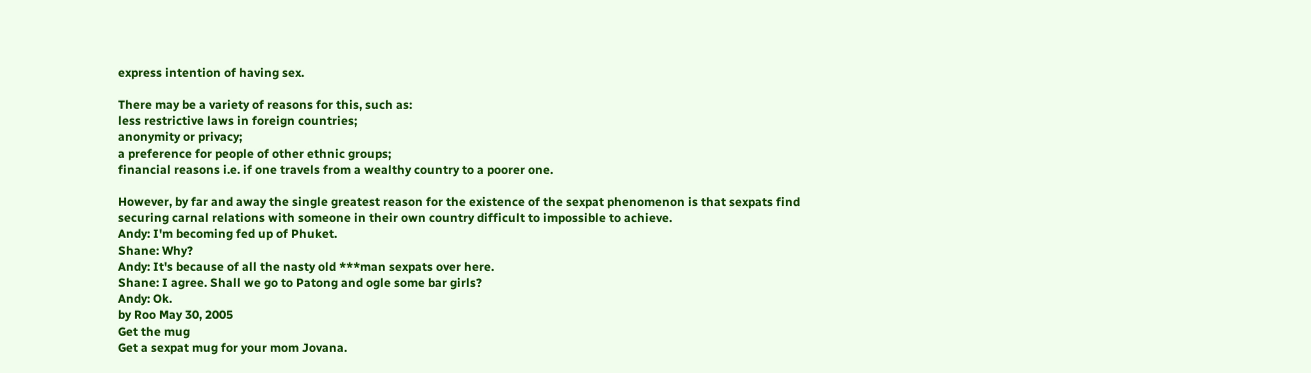express intention of having sex.

There may be a variety of reasons for this, such as:
less restrictive laws in foreign countries;
anonymity or privacy;
a preference for people of other ethnic groups;
financial reasons i.e. if one travels from a wealthy country to a poorer one.

However, by far and away the single greatest reason for the existence of the sexpat phenomenon is that sexpats find securing carnal relations with someone in their own country difficult to impossible to achieve.
Andy: I'm becoming fed up of Phuket.
Shane: Why?
Andy: It's because of all the nasty old ***man sexpats over here.
Shane: I agree. Shall we go to Patong and ogle some bar girls?
Andy: Ok.
by Roo May 30, 2005
Get the mug
Get a sexpat mug for your mom Jovana.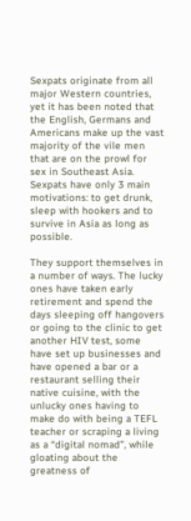Sexpats originate from all major Western countries, yet it has been noted that the English, Germans and Americans make up the vast majority of the vile men that are on the prowl for sex in Southeast Asia. Sexpats have only 3 main motivations: to get drunk, sleep with hookers and to survive in Asia as long as possible.

They support themselves in a number of ways. The lucky ones have taken early retirement and spend the days sleeping off hangovers or going to the clinic to get another HIV test, some have set up businesses and have opened a bar or a restaurant selling their native cuisine, with the unlucky ones having to make do with being a TEFL teacher or scraping a living as a “digital nomad”, while gloating about the greatness of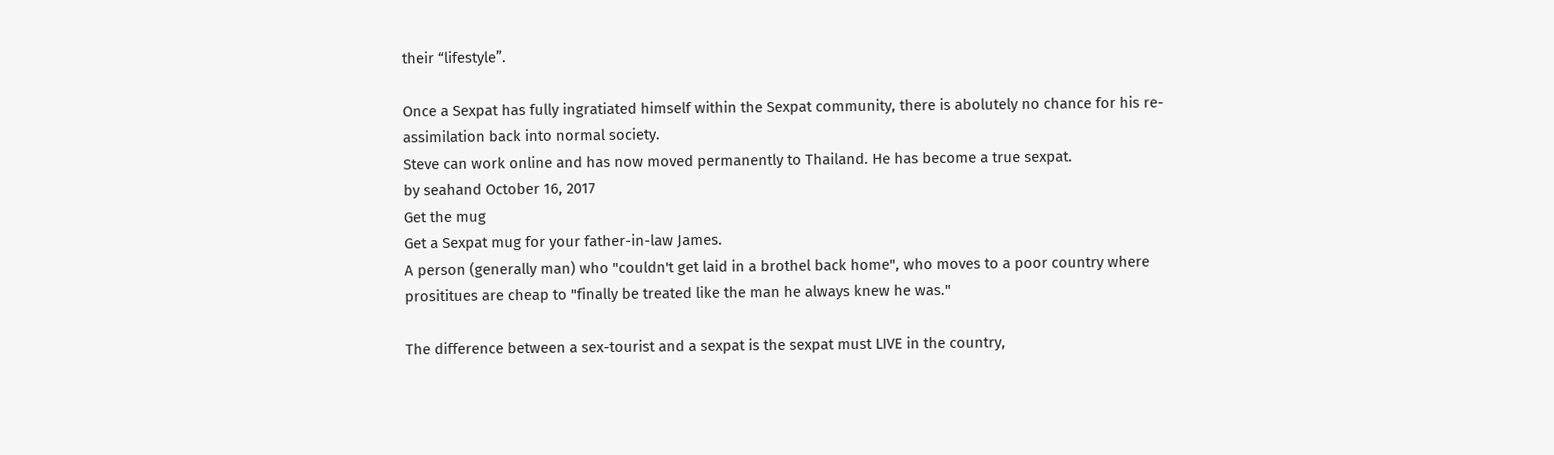their “lifestyle”.

Once a Sexpat has fully ingratiated himself within the Sexpat community, there is abolutely no chance for his re-assimilation back into normal society.
Steve can work online and has now moved permanently to Thailand. He has become a true sexpat.
by seahand October 16, 2017
Get the mug
Get a Sexpat mug for your father-in-law James.
A person (generally man) who "couldn't get laid in a brothel back home", who moves to a poor country where prosititues are cheap to "finally be treated like the man he always knew he was."

The difference between a sex-tourist and a sexpat is the sexpat must LIVE in the country,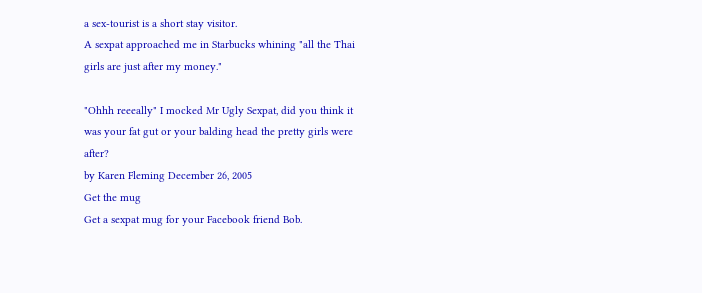a sex-tourist is a short stay visitor.
A sexpat approached me in Starbucks whining "all the Thai girls are just after my money."

"Ohhh reeeally" I mocked Mr Ugly Sexpat, did you think it was your fat gut or your balding head the pretty girls were after?
by Karen Fleming December 26, 2005
Get the mug
Get a sexpat mug for your Facebook friend Bob.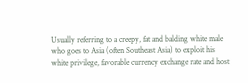Usually referring to a creepy, fat and balding white male who goes to Asia (often Southeast Asia) to exploit his white privilege, favorable currency exchange rate and host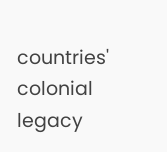countries' colonial legacy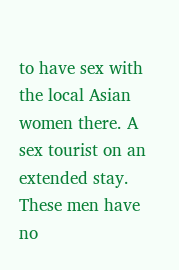to have sex with the local Asian women there. A sex tourist on an extended stay. These men have no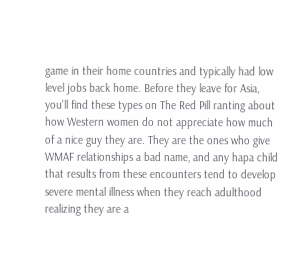game in their home countries and typically had low level jobs back home. Before they leave for Asia, you'll find these types on The Red Pill ranting about how Western women do not appreciate how much of a nice guy they are. They are the ones who give WMAF relationships a bad name, and any hapa child that results from these encounters tend to develop severe mental illness when they reach adulthood realizing they are a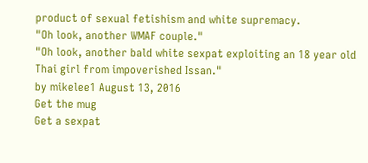product of sexual fetishism and white supremacy.
"Oh look, another WMAF couple."
"Oh look, another bald white sexpat exploiting an 18 year old Thai girl from impoverished Issan."
by mikelee1 August 13, 2016
Get the mug
Get a sexpat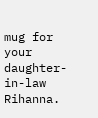mug for your daughter-in-law Rihanna.